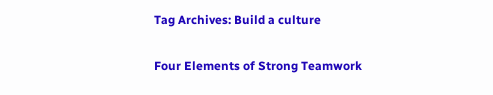Tag Archives: Build a culture

Four Elements of Strong Teamwork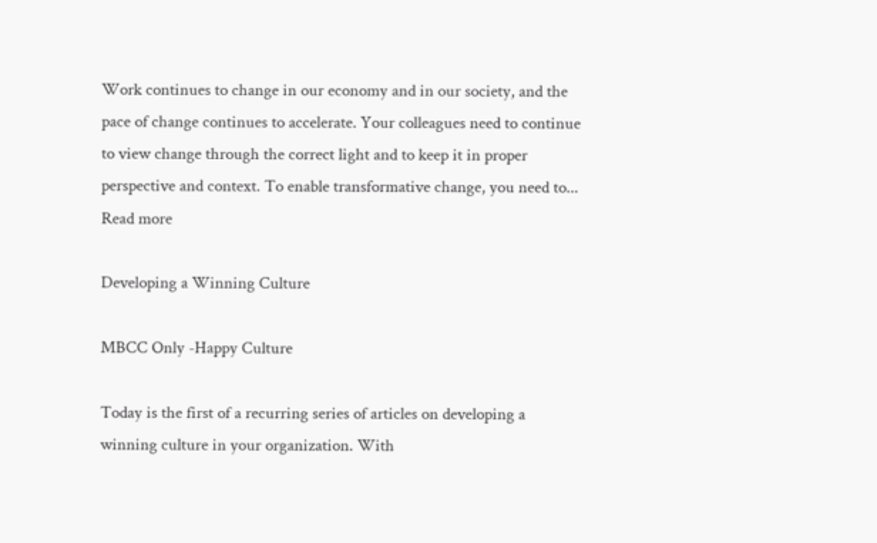Work continues to change in our economy and in our society, and the pace of change continues to accelerate. Your colleagues need to continue to view change through the correct light and to keep it in proper perspective and context. To enable transformative change, you need to...
Read more

Developing a Winning Culture

MBCC Only -Happy Culture

Today is the first of a recurring series of articles on developing a winning culture in your organization. With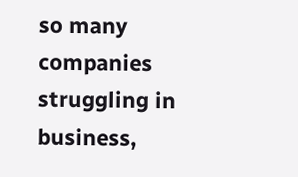so many companies struggling in business,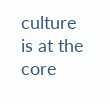culture is at the core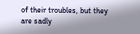of their troubles, but they are sadly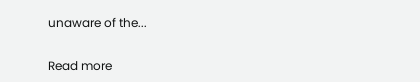unaware of the...

Read more